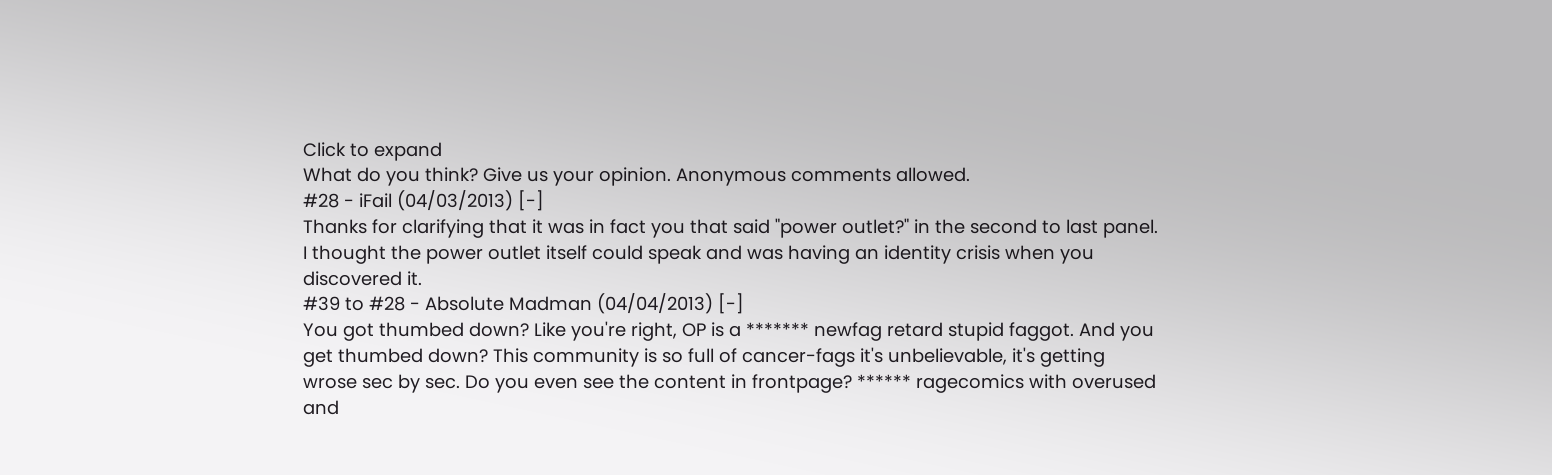Click to expand
What do you think? Give us your opinion. Anonymous comments allowed.
#28 - iFail (04/03/2013) [-]
Thanks for clarifying that it was in fact you that said "power outlet?" in the second to last panel.
I thought the power outlet itself could speak and was having an identity crisis when you discovered it.
#39 to #28 - Absolute Madman (04/04/2013) [-]
You got thumbed down? Like you're right, OP is a ******* newfag retard stupid faggot. And you get thumbed down? This community is so full of cancer-fags it's unbelievable, it's getting wrose sec by sec. Do you even see the content in frontpage? ****** ragecomics with overused and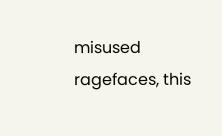misused ragefaces, this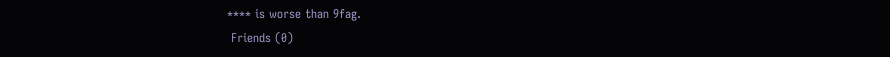**** is worse than 9fag.
 Friends (0)